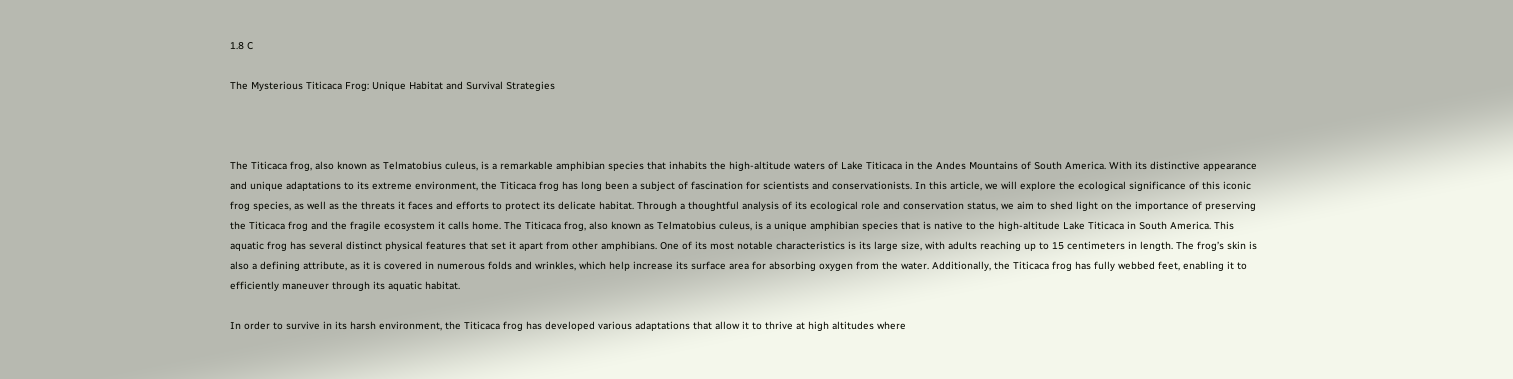1.8 C

The Mysterious Titicaca Frog: Unique Habitat and Survival Strategies



The Titicaca frog, also known as Telmatobius culeus, is a remarkable amphibian species that inhabits the high-altitude waters of Lake Titicaca in the Andes Mountains of South America. With its distinctive appearance and unique adaptations to its extreme environment, the Titicaca frog has long been a subject of fascination for scientists and conservationists. In this article, we will explore the ecological significance of this iconic frog species, as well as the threats it faces and efforts to protect its delicate habitat. Through a thoughtful analysis of its ecological role and conservation status, we aim to shed light on the importance of preserving the Titicaca frog and the fragile ecosystem it calls home. The Titicaca frog, also known as Telmatobius culeus, is a unique amphibian species that is native to the high-altitude Lake Titicaca in South America. This aquatic frog has several distinct physical features that set it apart from other amphibians. One of its most notable characteristics is its large size, with adults reaching up to 15 centimeters in length. The frog’s skin is also a defining attribute, as it is covered in numerous folds and wrinkles, which help increase its surface area for absorbing oxygen from the water. Additionally, the Titicaca frog has fully webbed feet, enabling it to efficiently maneuver through its aquatic habitat.

In order to survive in its harsh environment, the Titicaca frog has developed various adaptations that allow it to thrive at high altitudes where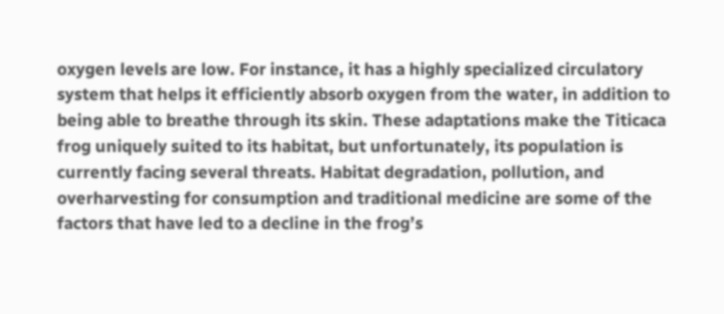oxygen levels are low. For instance, it has a highly specialized circulatory system that helps it efficiently absorb oxygen from the water, in addition to being able to breathe through its skin. These adaptations make the Titicaca frog uniquely suited to its habitat, but unfortunately, its population is currently facing several threats. Habitat degradation, pollution, and overharvesting for consumption and traditional medicine are some of the factors that have led to a decline in the frog’s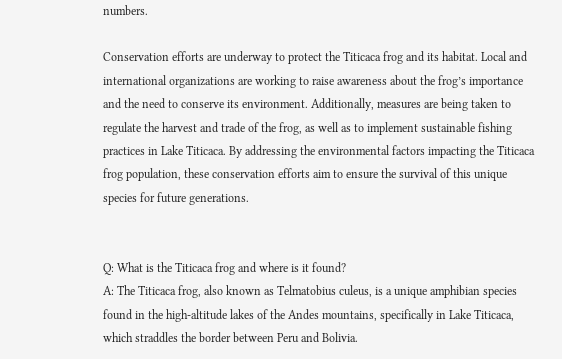numbers.

Conservation efforts are underway to protect the Titicaca frog and its habitat. Local and international organizations are working to raise awareness about the frog’s importance and the need to conserve its environment. Additionally, measures are being taken to regulate the harvest and trade of the frog, as well as to implement sustainable fishing practices in Lake Titicaca. By addressing the environmental factors impacting the Titicaca frog population, these conservation efforts aim to ensure the survival of this unique species for future generations.


Q: What is the Titicaca frog and where is it found?
A: The Titicaca frog, also known as Telmatobius culeus, is a unique amphibian species found in the high-altitude lakes of the Andes mountains, specifically in Lake Titicaca, which straddles the border between Peru and Bolivia.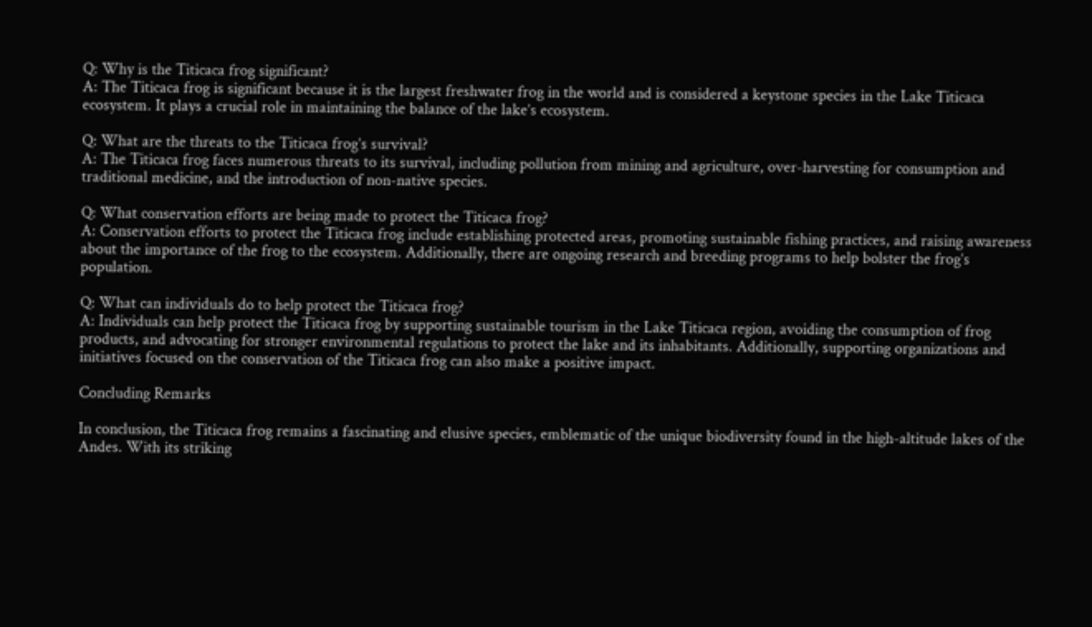Q: Why is the Titicaca frog significant?
A: The Titicaca frog is significant because it is the largest freshwater frog in the world and is considered a keystone species in the Lake Titicaca ecosystem. It plays a crucial role in maintaining the balance of the lake’s ecosystem.

Q: What are the threats to the Titicaca frog’s survival?
A: The Titicaca frog faces numerous threats to its survival, including pollution from mining and agriculture, over-harvesting for consumption and traditional medicine, and the introduction of non-native species.

Q: What conservation efforts are being made to protect the Titicaca frog?
A: Conservation efforts to protect the Titicaca frog include establishing protected areas, promoting sustainable fishing practices, and raising awareness about the importance of the frog to the ecosystem. Additionally, there are ongoing research and breeding programs to help bolster the frog’s population.

Q: What can individuals do to help protect the Titicaca frog?
A: Individuals can help protect the Titicaca frog by supporting sustainable tourism in the Lake Titicaca region, avoiding the consumption of frog products, and advocating for stronger environmental regulations to protect the lake and its inhabitants. Additionally, supporting organizations and initiatives focused on the conservation of the Titicaca frog can also make a positive impact.

Concluding Remarks

In conclusion, the Titicaca frog remains a fascinating and elusive species, emblematic of the unique biodiversity found in the high-altitude lakes of the Andes. With its striking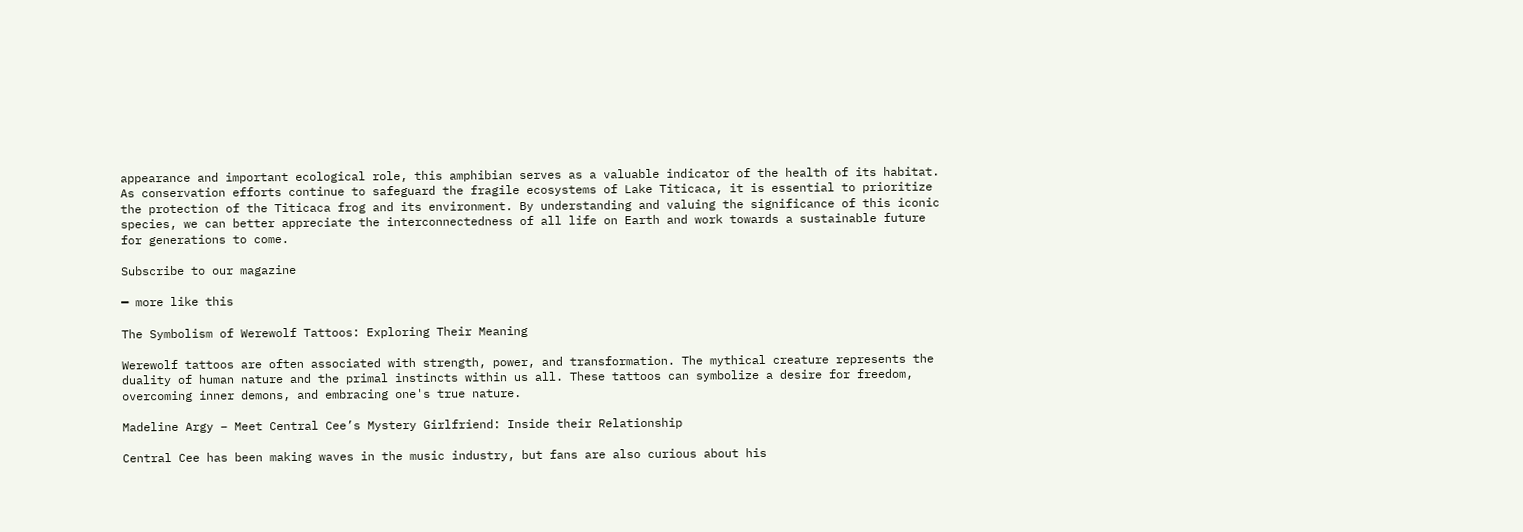appearance and important ecological role, this amphibian serves as a valuable indicator of the health of its habitat. As conservation efforts continue to safeguard the fragile ecosystems of Lake Titicaca, it is essential to prioritize the protection of the Titicaca frog and its environment. By understanding and valuing the significance of this iconic species, we can better appreciate the interconnectedness of all life on Earth and work towards a sustainable future for generations to come.

Subscribe to our magazine

━ more like this

The Symbolism of Werewolf Tattoos: Exploring Their Meaning

Werewolf tattoos are often associated with strength, power, and transformation. The mythical creature represents the duality of human nature and the primal instincts within us all. These tattoos can symbolize a desire for freedom, overcoming inner demons, and embracing one's true nature.

Madeline Argy – Meet Central Cee’s Mystery Girlfriend: Inside their Relationship

Central Cee has been making waves in the music industry, but fans are also curious about his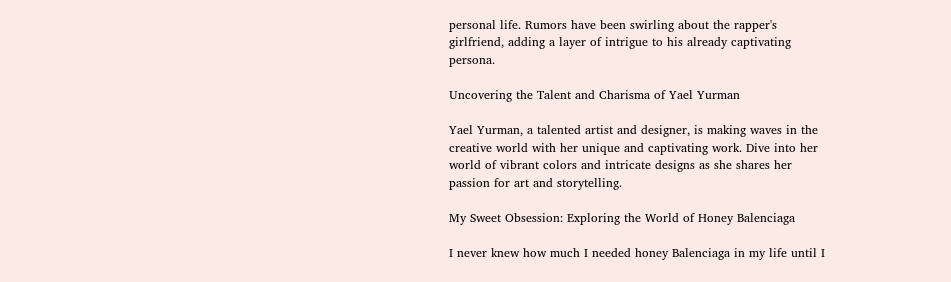personal life. Rumors have been swirling about the rapper's girlfriend, adding a layer of intrigue to his already captivating persona.

Uncovering the Talent and Charisma of Yael Yurman

Yael Yurman, a talented artist and designer, is making waves in the creative world with her unique and captivating work. Dive into her world of vibrant colors and intricate designs as she shares her passion for art and storytelling.

My Sweet Obsession: Exploring the World of Honey Balenciaga

I never knew how much I needed honey Balenciaga in my life until I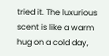tried it. The luxurious scent is like a warm hug on a cold day,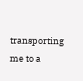transporting me to a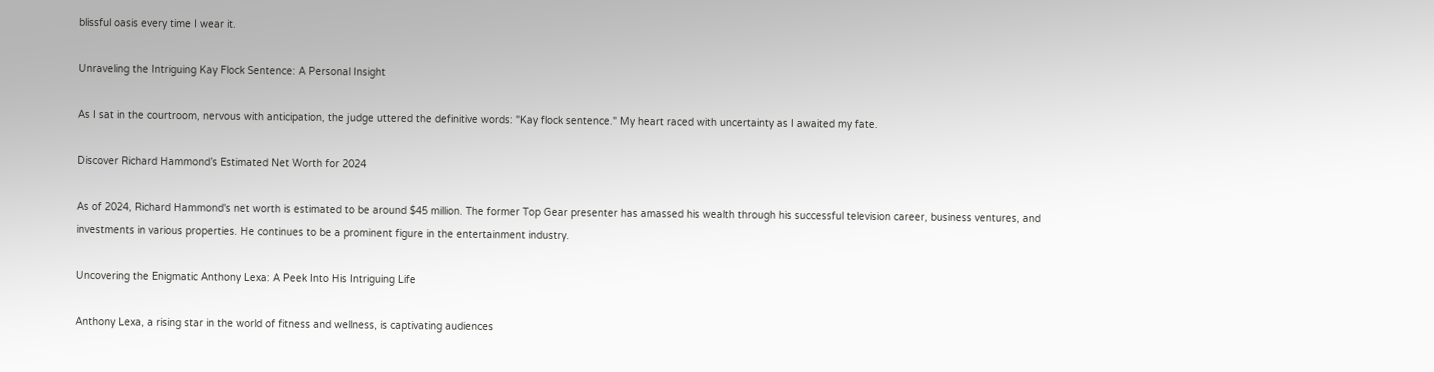blissful oasis every time I wear it.

Unraveling the Intriguing Kay Flock Sentence: A Personal Insight

As I sat in the courtroom, nervous with anticipation, the judge uttered the definitive words: "Kay flock sentence." My heart raced with uncertainty as I awaited my fate.

Discover Richard Hammond’s Estimated Net Worth for 2024

As of 2024, Richard Hammond's net worth is estimated to be around $45 million. The former Top Gear presenter has amassed his wealth through his successful television career, business ventures, and investments in various properties. He continues to be a prominent figure in the entertainment industry.

Uncovering the Enigmatic Anthony Lexa: A Peek Into His Intriguing Life

Anthony Lexa, a rising star in the world of fitness and wellness, is captivating audiences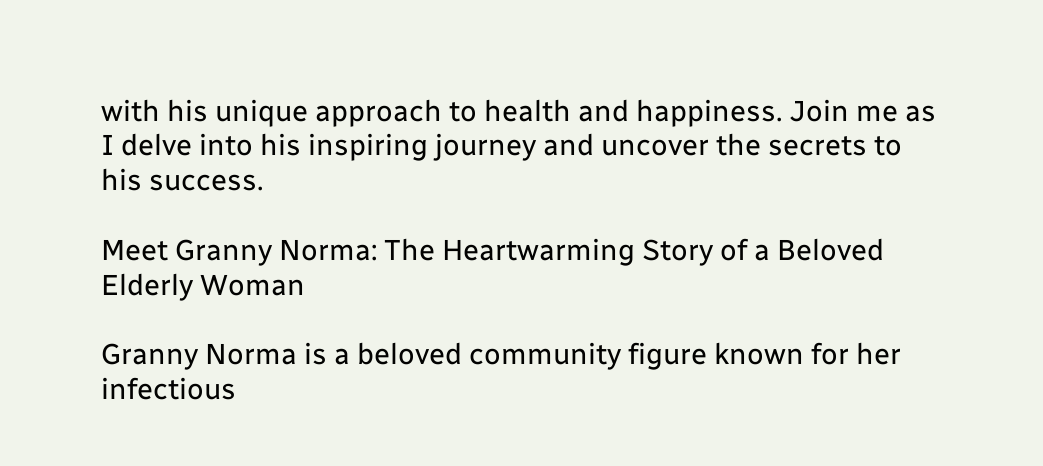with his unique approach to health and happiness. Join me as I delve into his inspiring journey and uncover the secrets to his success.

Meet Granny Norma: The Heartwarming Story of a Beloved Elderly Woman

Granny Norma is a beloved community figure known for her infectious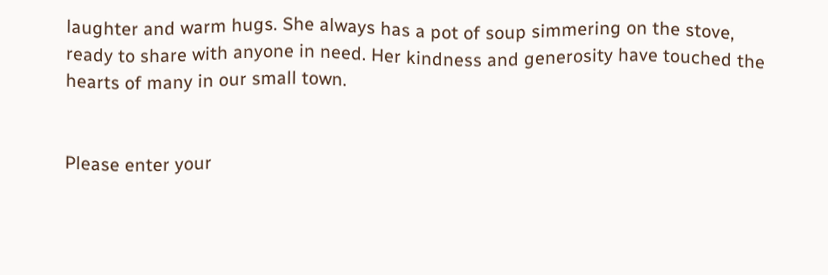laughter and warm hugs. She always has a pot of soup simmering on the stove, ready to share with anyone in need. Her kindness and generosity have touched the hearts of many in our small town.


Please enter your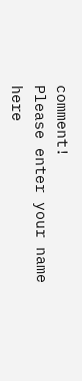comment!
Please enter your name here